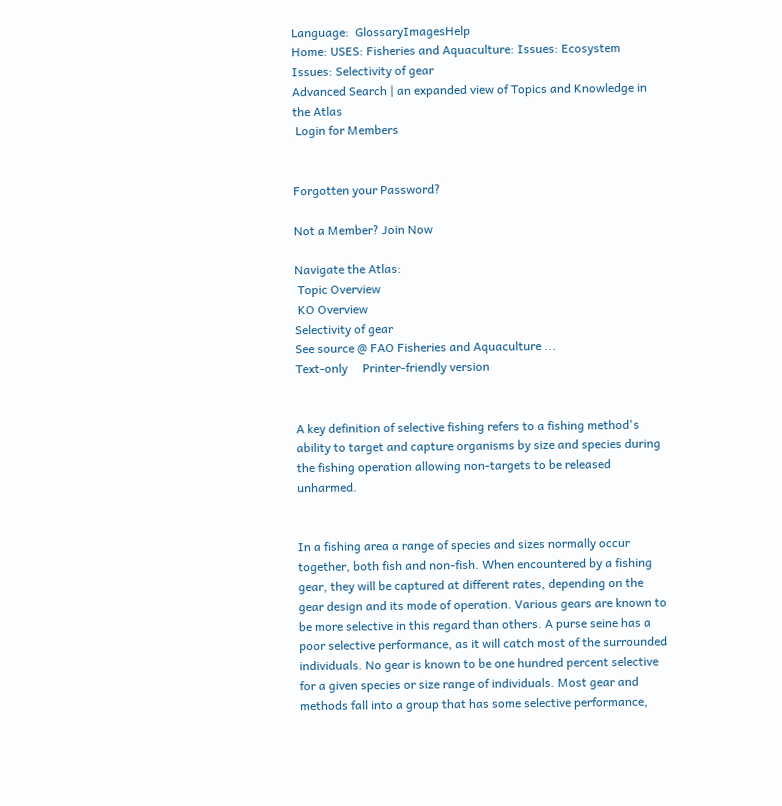Language:  GlossaryImagesHelp
Home: USES: Fisheries and Aquaculture: Issues: Ecosystem Issues: Selectivity of gear
Advanced Search | an expanded view of Topics and Knowledge in the Atlas
 Login for Members


Forgotten your Password?

Not a Member? Join Now

Navigate the Atlas:
 Topic Overview
 KO Overview
Selectivity of gear
See source @ FAO Fisheries and Aquaculture ...
Text-only     Printer-friendly version


A key definition of selective fishing refers to a fishing method's ability to target and capture organisms by size and species during the fishing operation allowing non-targets to be released unharmed.


In a fishing area a range of species and sizes normally occur together, both fish and non-fish. When encountered by a fishing gear, they will be captured at different rates, depending on the gear design and its mode of operation. Various gears are known to be more selective in this regard than others. A purse seine has a poor selective performance, as it will catch most of the surrounded individuals. No gear is known to be one hundred percent selective for a given species or size range of individuals. Most gear and methods fall into a group that has some selective performance,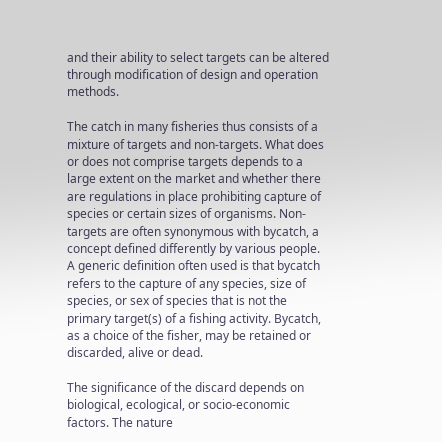and their ability to select targets can be altered through modification of design and operation methods.

The catch in many fisheries thus consists of a mixture of targets and non-targets. What does or does not comprise targets depends to a large extent on the market and whether there are regulations in place prohibiting capture of species or certain sizes of organisms. Non-targets are often synonymous with bycatch, a concept defined differently by various people. A generic definition often used is that bycatch refers to the capture of any species, size of species, or sex of species that is not the primary target(s) of a fishing activity. Bycatch, as a choice of the fisher, may be retained or discarded, alive or dead.

The significance of the discard depends on biological, ecological, or socio-economic factors. The nature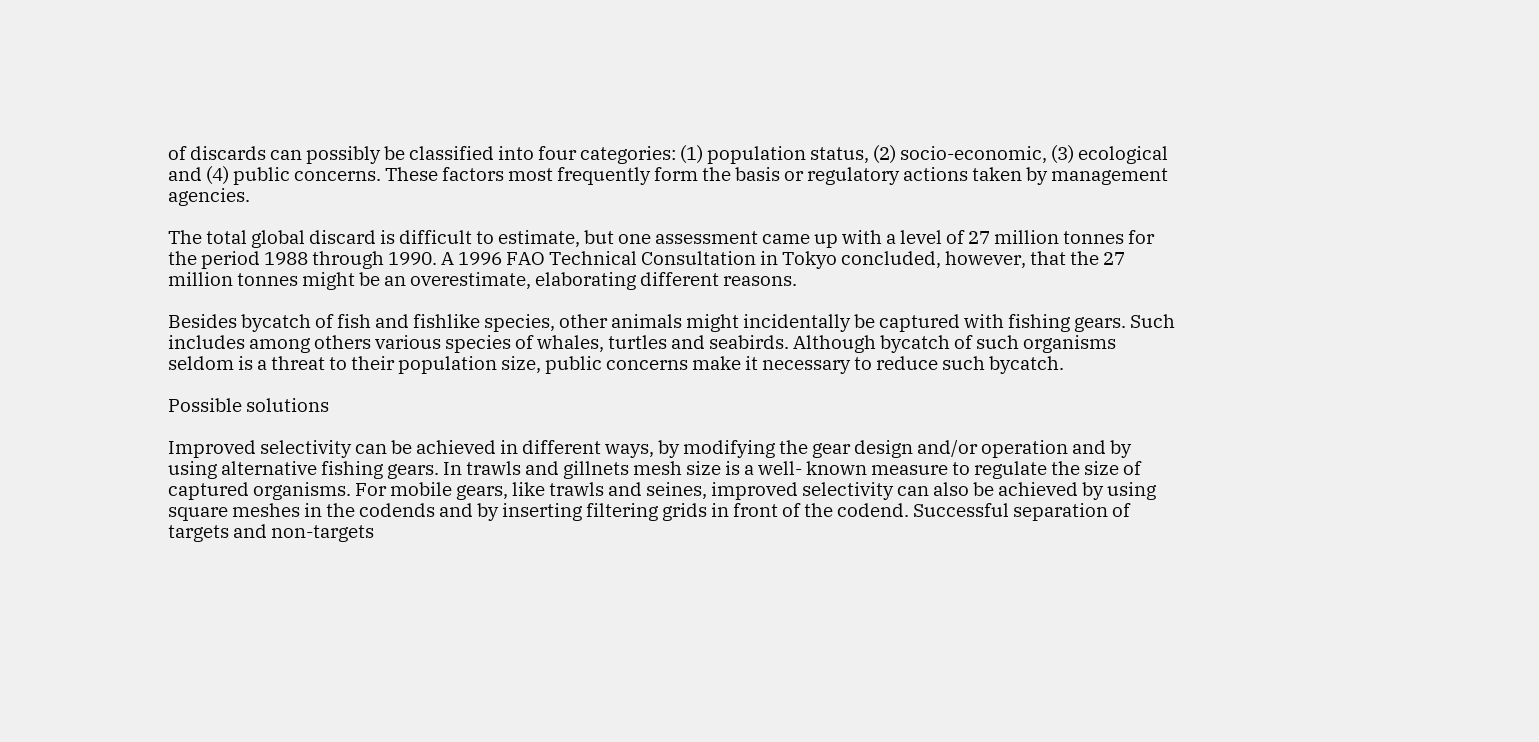of discards can possibly be classified into four categories: (1) population status, (2) socio-economic, (3) ecological and (4) public concerns. These factors most frequently form the basis or regulatory actions taken by management agencies.

The total global discard is difficult to estimate, but one assessment came up with a level of 27 million tonnes for the period 1988 through 1990. A 1996 FAO Technical Consultation in Tokyo concluded, however, that the 27 million tonnes might be an overestimate, elaborating different reasons.

Besides bycatch of fish and fishlike species, other animals might incidentally be captured with fishing gears. Such includes among others various species of whales, turtles and seabirds. Although bycatch of such organisms seldom is a threat to their population size, public concerns make it necessary to reduce such bycatch.

Possible solutions

Improved selectivity can be achieved in different ways, by modifying the gear design and/or operation and by using alternative fishing gears. In trawls and gillnets mesh size is a well- known measure to regulate the size of captured organisms. For mobile gears, like trawls and seines, improved selectivity can also be achieved by using square meshes in the codends and by inserting filtering grids in front of the codend. Successful separation of targets and non-targets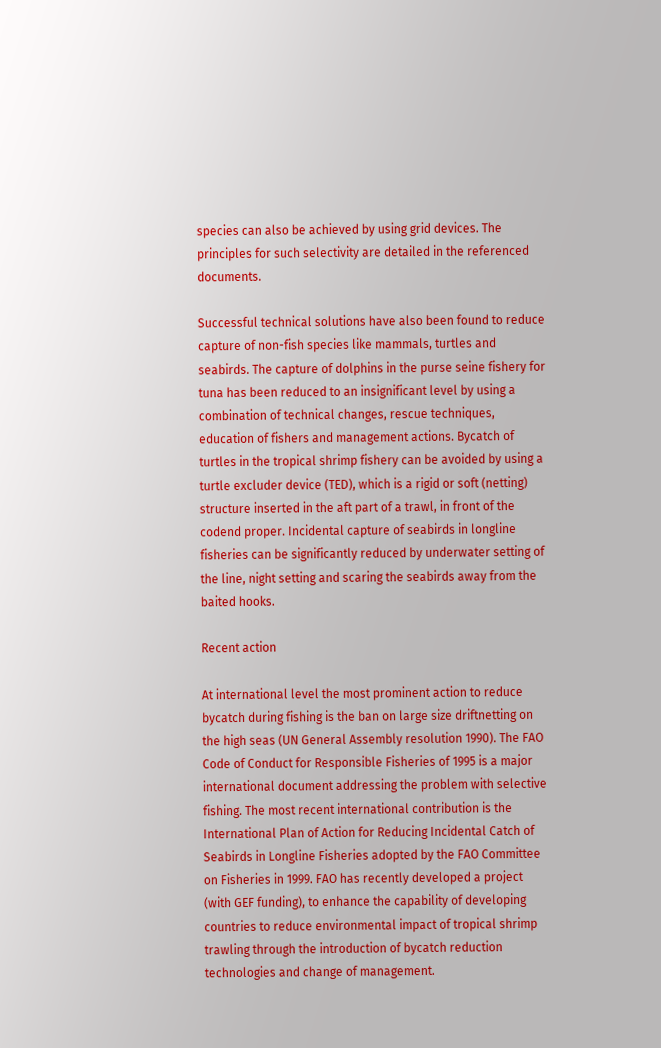species can also be achieved by using grid devices. The principles for such selectivity are detailed in the referenced documents.

Successful technical solutions have also been found to reduce capture of non-fish species like mammals, turtles and seabirds. The capture of dolphins in the purse seine fishery for tuna has been reduced to an insignificant level by using a combination of technical changes, rescue techniques, education of fishers and management actions. Bycatch of turtles in the tropical shrimp fishery can be avoided by using a turtle excluder device (TED), which is a rigid or soft (netting) structure inserted in the aft part of a trawl, in front of the codend proper. Incidental capture of seabirds in longline fisheries can be significantly reduced by underwater setting of the line, night setting and scaring the seabirds away from the baited hooks.

Recent action

At international level the most prominent action to reduce bycatch during fishing is the ban on large size driftnetting on the high seas (UN General Assembly resolution 1990). The FAO Code of Conduct for Responsible Fisheries of 1995 is a major international document addressing the problem with selective fishing. The most recent international contribution is the International Plan of Action for Reducing Incidental Catch of Seabirds in Longline Fisheries adopted by the FAO Committee on Fisheries in 1999. FAO has recently developed a project (with GEF funding), to enhance the capability of developing countries to reduce environmental impact of tropical shrimp trawling through the introduction of bycatch reduction technologies and change of management.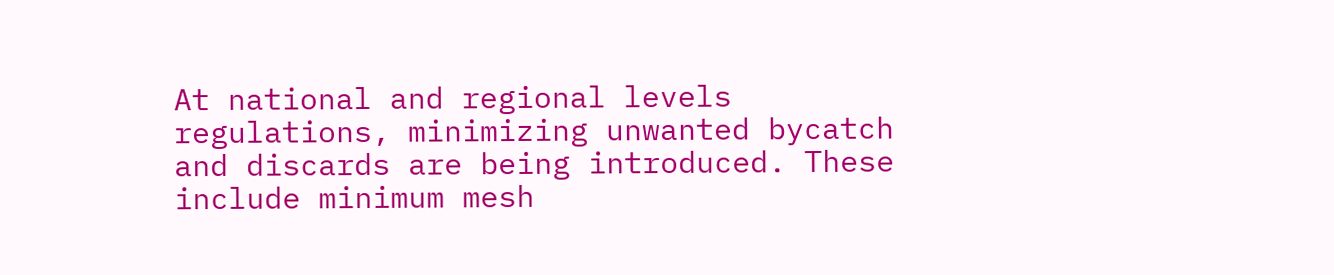At national and regional levels regulations, minimizing unwanted bycatch and discards are being introduced. These include minimum mesh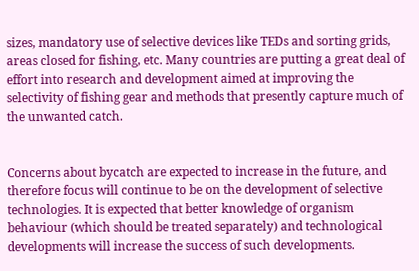sizes, mandatory use of selective devices like TEDs and sorting grids, areas closed for fishing, etc. Many countries are putting a great deal of effort into research and development aimed at improving the selectivity of fishing gear and methods that presently capture much of the unwanted catch.


Concerns about bycatch are expected to increase in the future, and therefore focus will continue to be on the development of selective technologies. It is expected that better knowledge of organism behaviour (which should be treated separately) and technological developments will increase the success of such developments.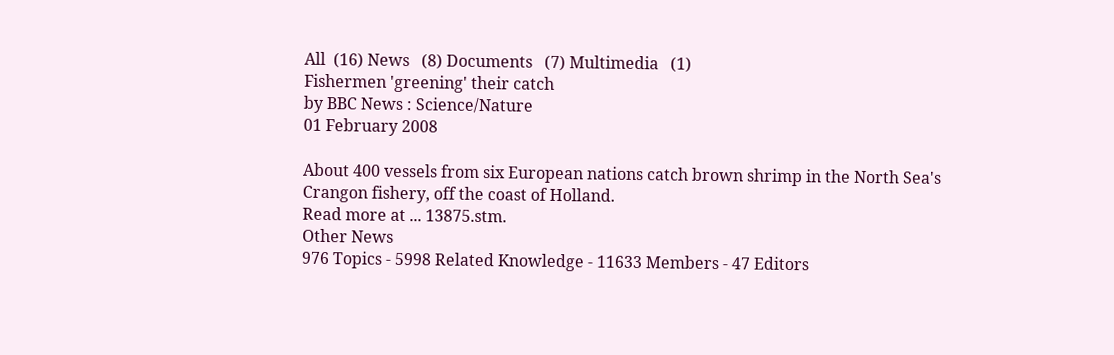All  (16) News   (8) Documents   (7) Multimedia   (1)
Fishermen 'greening' their catch
by BBC News : Science/Nature
01 February 2008

About 400 vessels from six European nations catch brown shrimp in the North Sea's Crangon fishery, off the coast of Holland.
Read more at ... 13875.stm.
Other News
976 Topics - 5998 Related Knowledge - 11633 Members - 47 Editors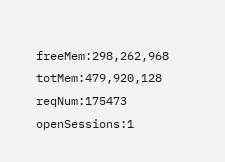freeMem:298,262,968 totMem:479,920,128 reqNum:175473 openSessions:1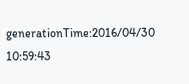generationTime:2016/04/30 10:59:43